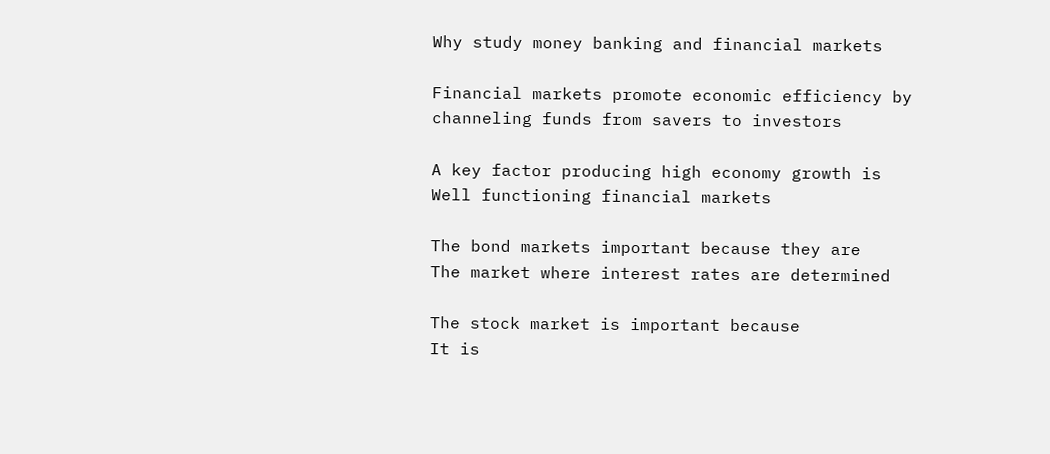Why study money banking and financial markets

Financial markets promote economic efficiency by
channeling funds from savers to investors

A key factor producing high economy growth is
Well functioning financial markets

The bond markets important because they are
The market where interest rates are determined

The stock market is important because
It is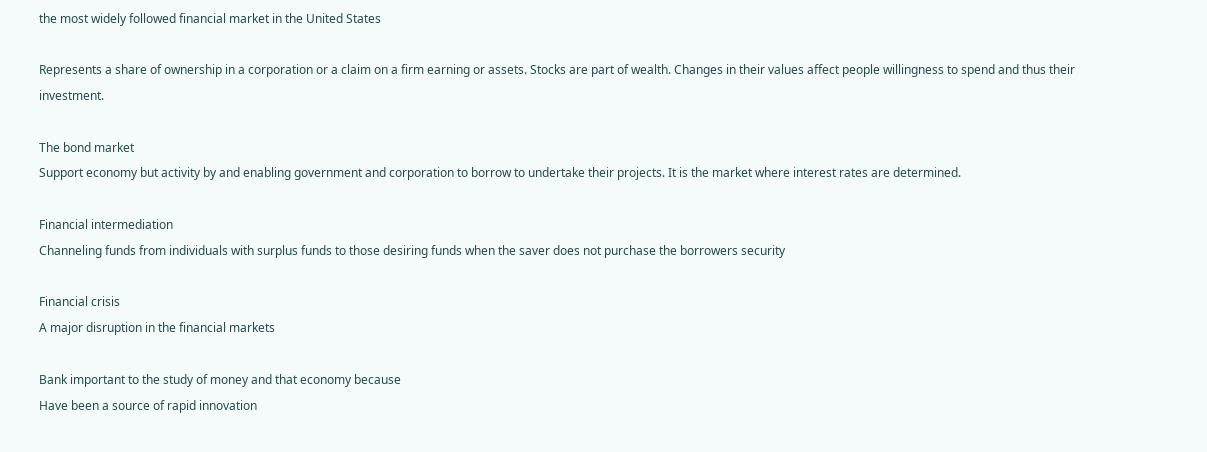the most widely followed financial market in the United States

Represents a share of ownership in a corporation or a claim on a firm earning or assets. Stocks are part of wealth. Changes in their values affect people willingness to spend and thus their investment.

The bond market
Support economy but activity by and enabling government and corporation to borrow to undertake their projects. It is the market where interest rates are determined.

Financial intermediation
Channeling funds from individuals with surplus funds to those desiring funds when the saver does not purchase the borrowers security

Financial crisis
A major disruption in the financial markets

Bank important to the study of money and that economy because
Have been a source of rapid innovation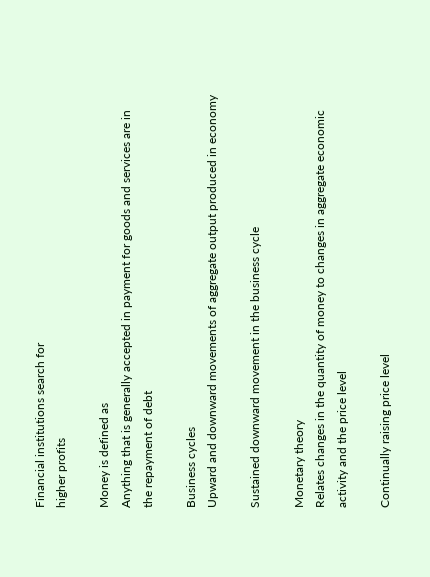Financial institutions search for
higher profits

Money is defined as
Anything that is generally accepted in payment for goods and services are in the repayment of debt

Business cycles
Upward and downward movements of aggregate output produced in economy

Sustained downward movement in the business cycle

Monetary theory
Relates changes in the quantity of money to changes in aggregate economic activity and the price level

Continually raising price level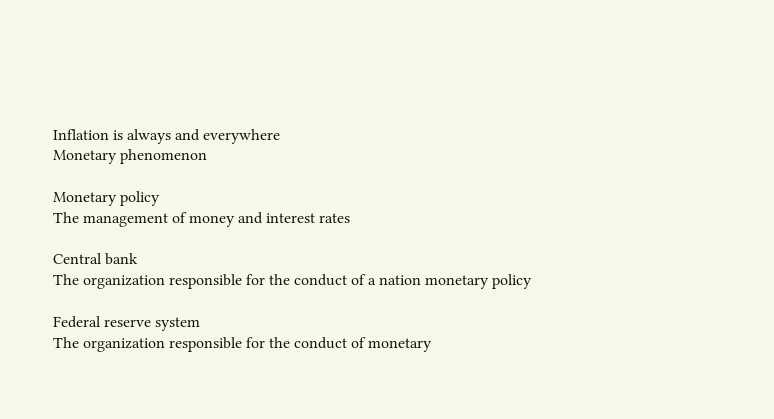Inflation is always and everywhere
Monetary phenomenon

Monetary policy
The management of money and interest rates

Central bank
The organization responsible for the conduct of a nation monetary policy

Federal reserve system
The organization responsible for the conduct of monetary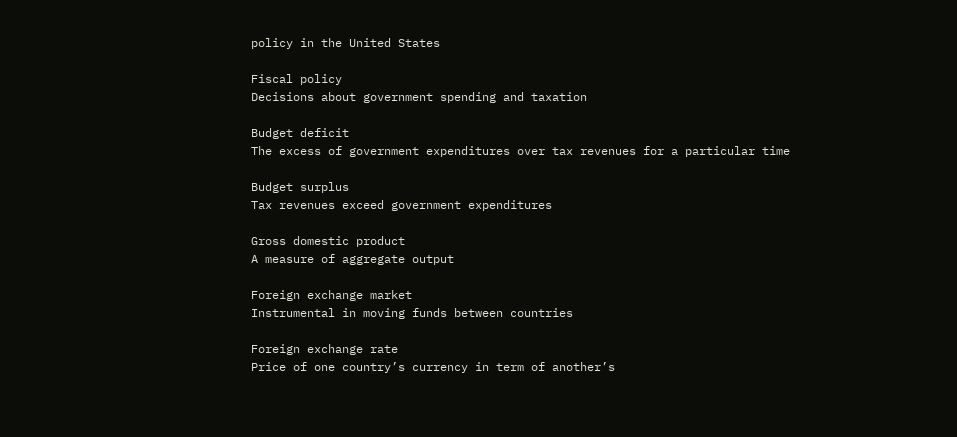policy in the United States

Fiscal policy
Decisions about government spending and taxation

Budget deficit
The excess of government expenditures over tax revenues for a particular time

Budget surplus
Tax revenues exceed government expenditures

Gross domestic product
A measure of aggregate output

Foreign exchange market
Instrumental in moving funds between countries

Foreign exchange rate
Price of one country’s currency in term of another’s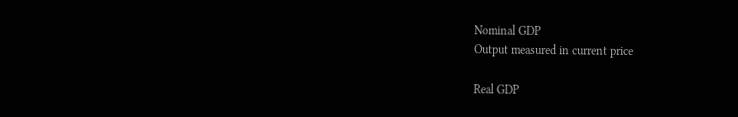Nominal GDP
Output measured in current price

Real GDP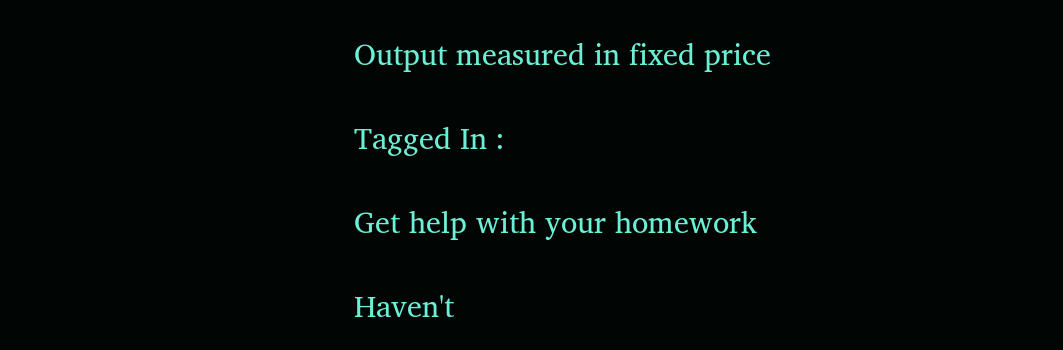Output measured in fixed price

Tagged In :

Get help with your homework

Haven't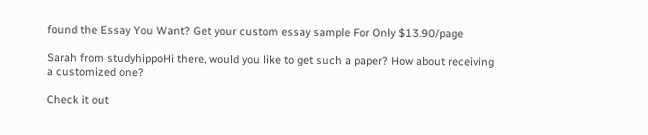found the Essay You Want? Get your custom essay sample For Only $13.90/page

Sarah from studyhippoHi there, would you like to get such a paper? How about receiving a customized one?

Check it out